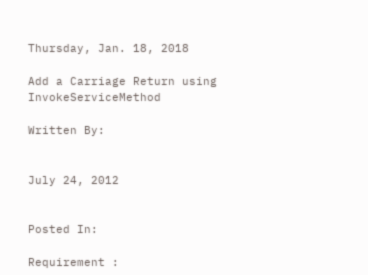Thursday, Jan. 18, 2018

Add a Carriage Return using InvokeServiceMethod

Written By:


July 24, 2012


Posted In:

Requirement :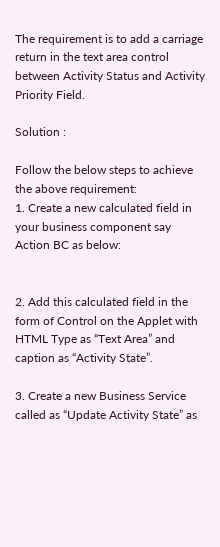The requirement is to add a carriage return in the text area control between Activity Status and Activity Priority Field.

Solution :

Follow the below steps to achieve the above requirement:
1. Create a new calculated field in your business component say Action BC as below:


2. Add this calculated field in the form of Control on the Applet with HTML Type as “Text Area” and caption as “Activity State”.

3. Create a new Business Service called as “Update Activity State” as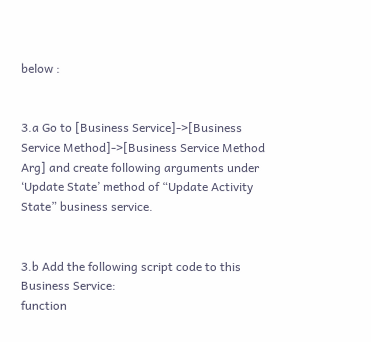below :


3.a Go to [Business Service]->[Business Service Method]->[Business Service Method Arg] and create following arguments under ‘Update State’ method of “Update Activity State” business service.


3.b Add the following script code to this Business Service:
function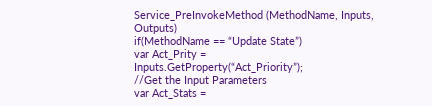Service_PreInvokeMethod (MethodName, Inputs, Outputs)
if(MethodName == “Update State”)
var Act_Prity = Inputs.GetProperty(“Act_Priority”);                                //Get the Input Parameters
var Act_Stats =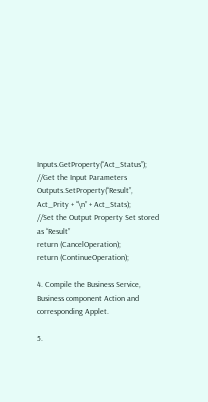Inputs.GetProperty(“Act_Status”);                                 //Get the Input Parameters
Outputs.SetProperty(“Result”, Act_Prity + “\n” + Act_Stats);              //Set the Output Property Set stored as “Result”
return (CancelOperation);
return (ContinueOperation);

4. Compile the Business Service, Business component Action and corresponding Applet.

5.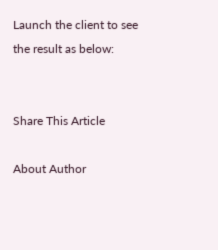Launch the client to see the result as below:


Share This Article

About Author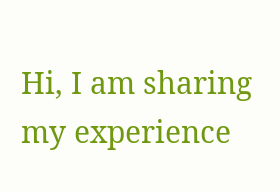Hi, I am sharing my experience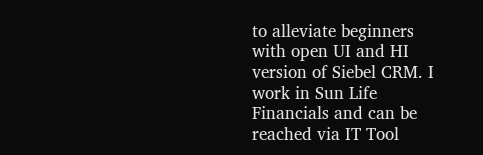to alleviate beginners with open UI and HI version of Siebel CRM. I work in Sun Life Financials and can be reached via IT Tool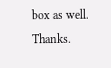box as well. Thanks.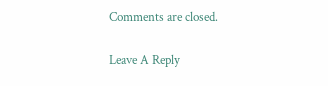Comments are closed.

Leave A Reply